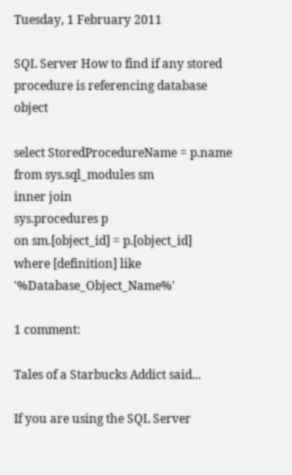Tuesday, 1 February 2011

SQL Server How to find if any stored procedure is referencing database object

select StoredProcedureName = p.name
from sys.sql_modules sm
inner join
sys.procedures p
on sm.[object_id] = p.[object_id]
where [definition] like '%Database_Object_Name%'

1 comment:

Tales of a Starbucks Addict said...

If you are using the SQL Server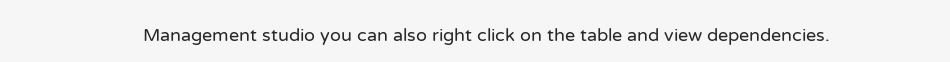Management studio you can also right click on the table and view dependencies.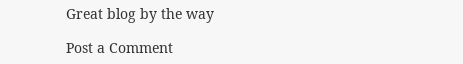Great blog by the way

Post a Comment